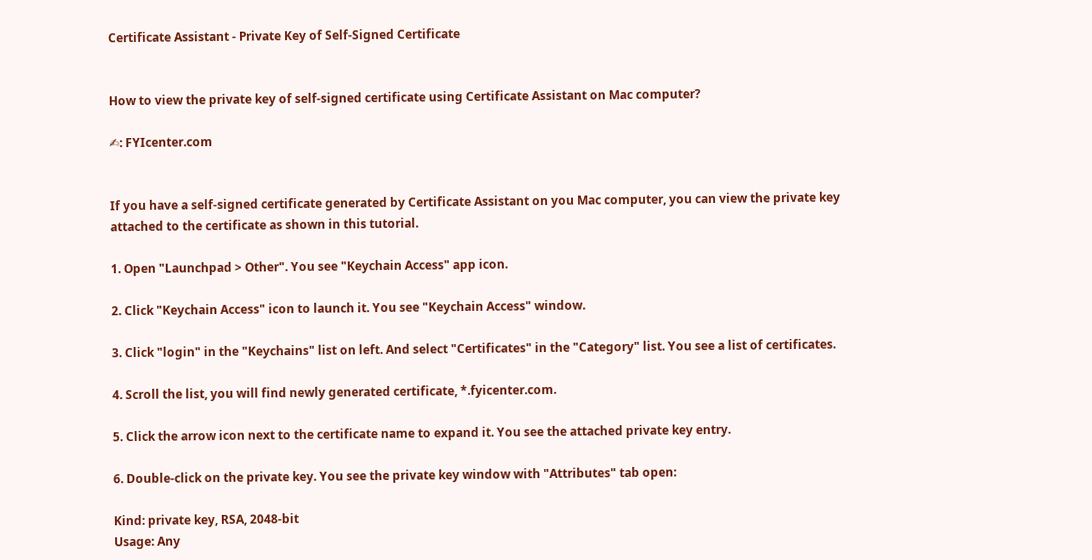Certificate Assistant - Private Key of Self-Signed Certificate


How to view the private key of self-signed certificate using Certificate Assistant on Mac computer?

✍: FYIcenter.com


If you have a self-signed certificate generated by Certificate Assistant on you Mac computer, you can view the private key attached to the certificate as shown in this tutorial.

1. Open "Launchpad > Other". You see "Keychain Access" app icon.

2. Click "Keychain Access" icon to launch it. You see "Keychain Access" window.

3. Click "login" in the "Keychains" list on left. And select "Certificates" in the "Category" list. You see a list of certificates.

4. Scroll the list, you will find newly generated certificate, *.fyicenter.com.

5. Click the arrow icon next to the certificate name to expand it. You see the attached private key entry.

6. Double-click on the private key. You see the private key window with "Attributes" tab open:

Kind: private key, RSA, 2048-bit
Usage: Any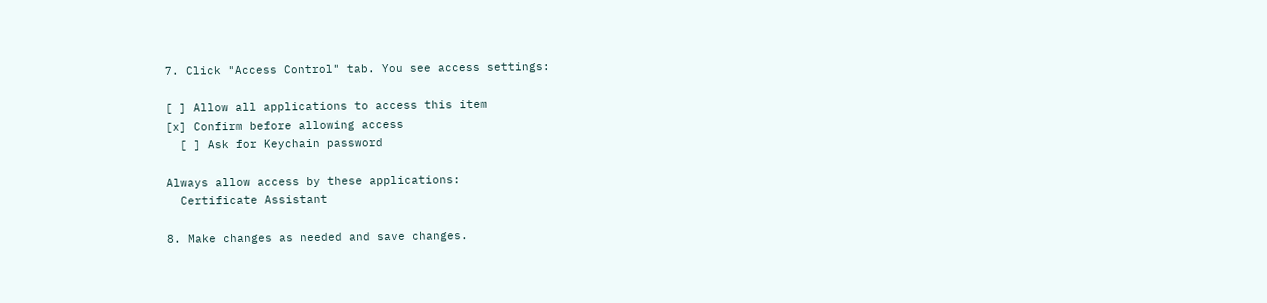7. Click "Access Control" tab. You see access settings:

[ ] Allow all applications to access this item
[x] Confirm before allowing access
  [ ] Ask for Keychain password

Always allow access by these applications:
  Certificate Assistant

8. Make changes as needed and save changes.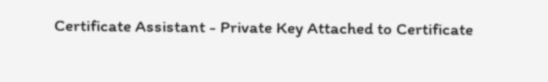Certificate Assistant - Private Key Attached to Certificate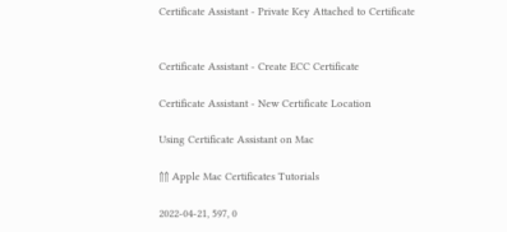Certificate Assistant - Private Key Attached to Certificate


Certificate Assistant - Create ECC Certificate

Certificate Assistant - New Certificate Location

Using Certificate Assistant on Mac

⇑⇑ Apple Mac Certificates Tutorials

2022-04-21, 597, 0